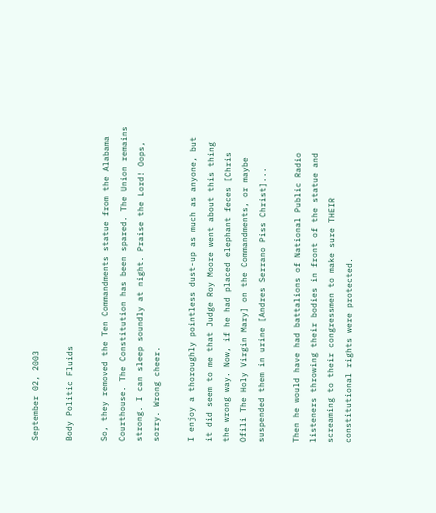September 02, 2003

Body Politic Fluids

So, they removed the Ten Commandments statue from the Alabama Courthouse. The Constitution has been spared. The Union remains strong. I can sleep soundly at night. Praise the Lord! Oops, sorry. Wrong cheer.

I enjoy a thoroughly pointless dust-up as much as anyone, but it did seem to me that Judge Roy Moore went about this thing the wrong way. Now, if he had placed elephant feces [Chris Ofili The Holy Virgin Mary] on the Commandments, or maybe suspended them in urine [Andres Serrano Piss Christ]...

Then he would have had battalions of National Public Radio listeners throwing their bodies in front of the statue and screaming to their congressmen to make sure THEIR constitutional rights were protected.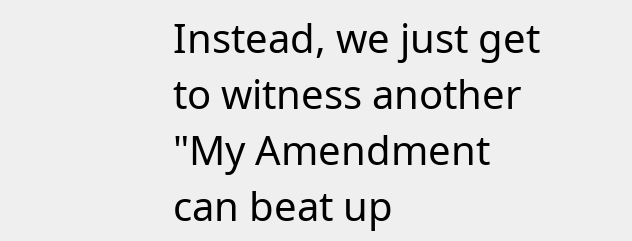Instead, we just get to witness another "My Amendment can beat up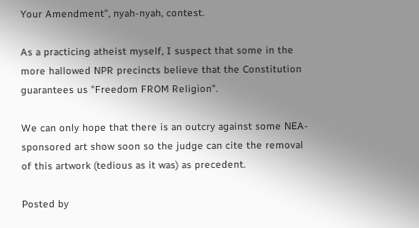Your Amendment", nyah-nyah, contest.

As a practicing atheist myself, I suspect that some in the more hallowed NPR precincts believe that the Constitution guarantees us "Freedom FROM Religion".

We can only hope that there is an outcry against some NEA-sponsored art show soon so the judge can cite the removal of this artwork (tedious as it was) as precedent.

Posted by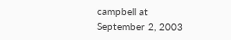campbell at September 2, 2003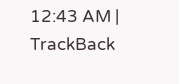12:43 AM | TrackBack